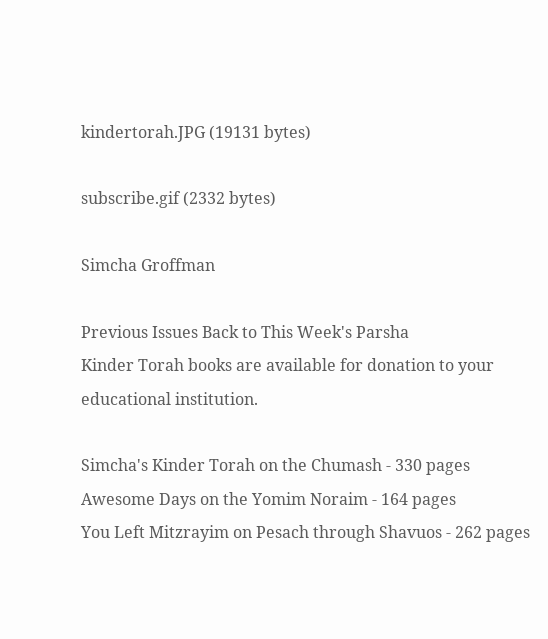kindertorah.JPG (19131 bytes)

subscribe.gif (2332 bytes)

Simcha Groffman

Previous Issues Back to This Week's Parsha
Kinder Torah books are available for donation to your educational institution.

Simcha's Kinder Torah on the Chumash - 330 pages
Awesome Days on the Yomim Noraim - 164 pages
You Left Mitzrayim on Pesach through Shavuos - 262 pages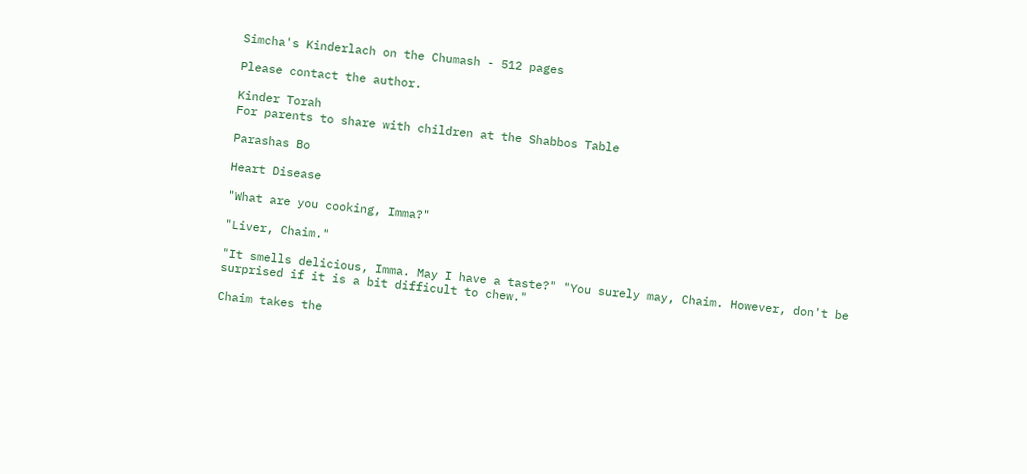Simcha's Kinderlach on the Chumash - 512 pages

Please contact the author.

Kinder Torah
For parents to share with children at the Shabbos Table

Parashas Bo

Heart Disease

"What are you cooking, Imma?"

"Liver, Chaim."

"It smells delicious, Imma. May I have a taste?" "You surely may, Chaim. However, don't be surprised if it is a bit difficult to chew."

Chaim takes the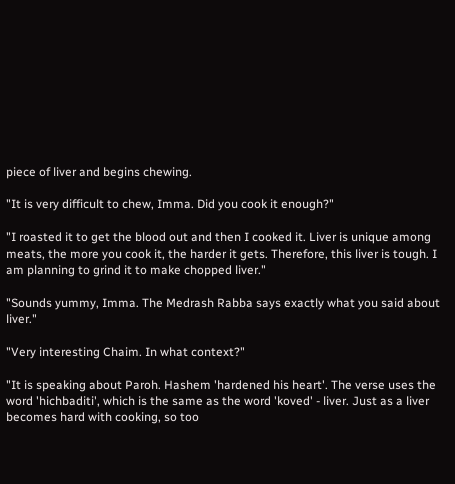piece of liver and begins chewing.

"It is very difficult to chew, Imma. Did you cook it enough?"

"I roasted it to get the blood out and then I cooked it. Liver is unique among meats, the more you cook it, the harder it gets. Therefore, this liver is tough. I am planning to grind it to make chopped liver."

"Sounds yummy, Imma. The Medrash Rabba says exactly what you said about liver."

"Very interesting Chaim. In what context?"

"It is speaking about Paroh. Hashem 'hardened his heart'. The verse uses the word 'hichbaditi', which is the same as the word 'koved' - liver. Just as a liver becomes hard with cooking, so too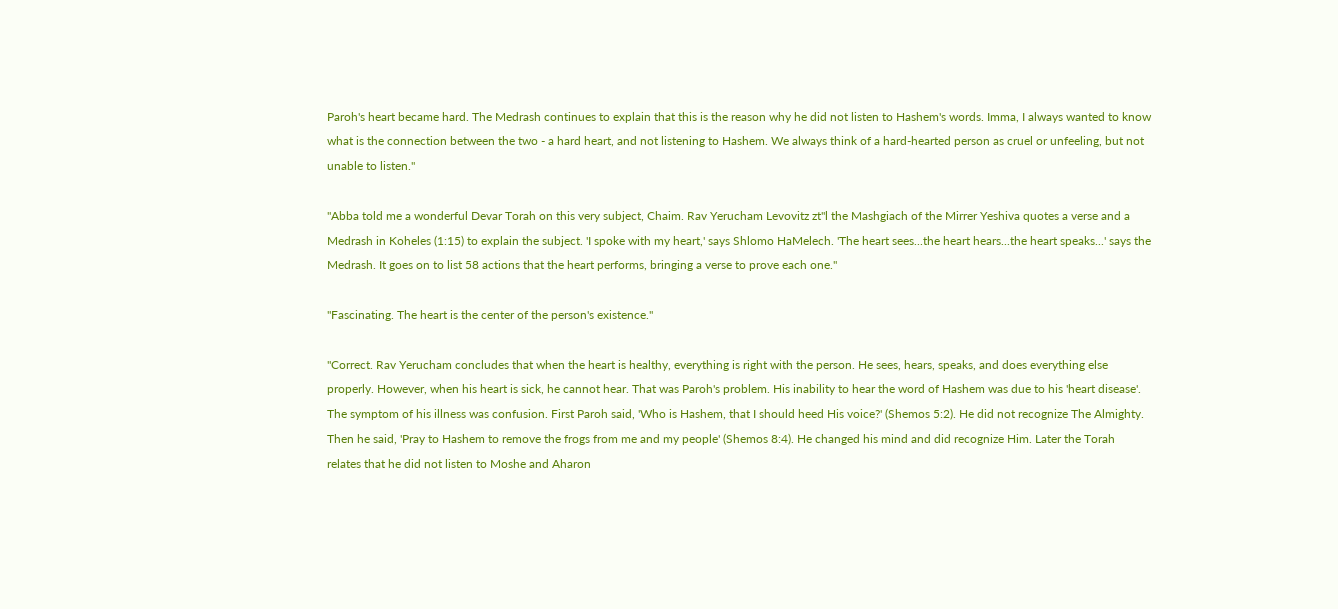Paroh's heart became hard. The Medrash continues to explain that this is the reason why he did not listen to Hashem's words. Imma, I always wanted to know what is the connection between the two - a hard heart, and not listening to Hashem. We always think of a hard-hearted person as cruel or unfeeling, but not unable to listen."

"Abba told me a wonderful Devar Torah on this very subject, Chaim. Rav Yerucham Levovitz zt"l the Mashgiach of the Mirrer Yeshiva quotes a verse and a Medrash in Koheles (1:15) to explain the subject. 'I spoke with my heart,' says Shlomo HaMelech. 'The heart sees...the heart hears...the heart speaks...' says the Medrash. It goes on to list 58 actions that the heart performs, bringing a verse to prove each one."

"Fascinating. The heart is the center of the person's existence."

"Correct. Rav Yerucham concludes that when the heart is healthy, everything is right with the person. He sees, hears, speaks, and does everything else properly. However, when his heart is sick, he cannot hear. That was Paroh's problem. His inability to hear the word of Hashem was due to his 'heart disease'. The symptom of his illness was confusion. First Paroh said, 'Who is Hashem, that I should heed His voice?' (Shemos 5:2). He did not recognize The Almighty. Then he said, 'Pray to Hashem to remove the frogs from me and my people' (Shemos 8:4). He changed his mind and did recognize Him. Later the Torah relates that he did not listen to Moshe and Aharon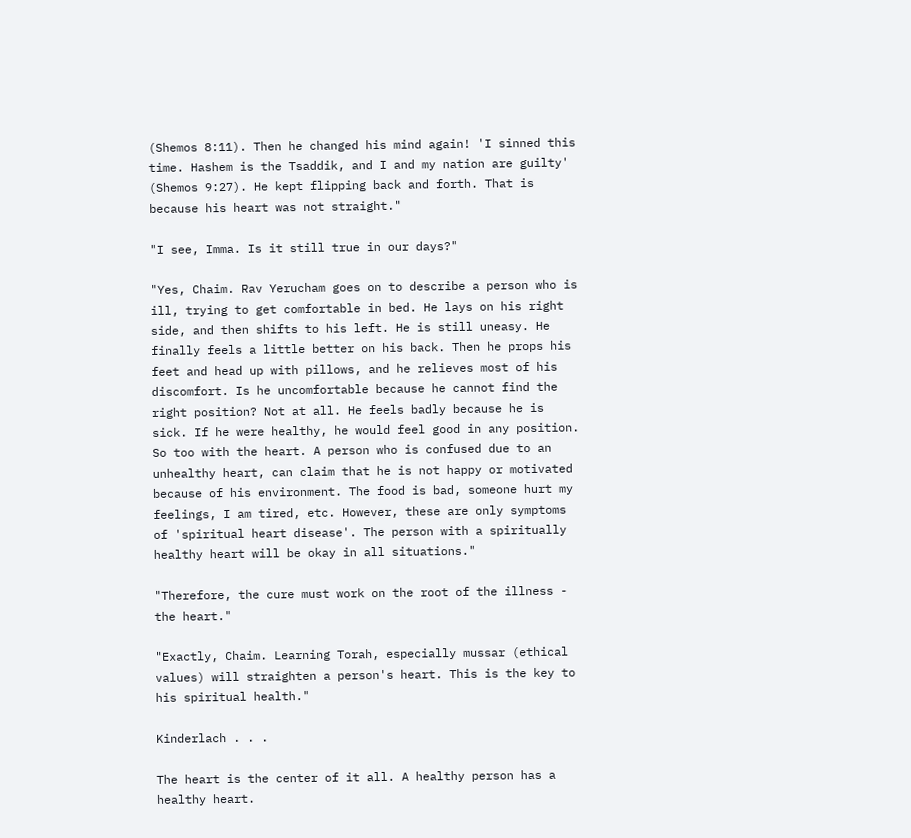(Shemos 8:11). Then he changed his mind again! 'I sinned this time. Hashem is the Tsaddik, and I and my nation are guilty' (Shemos 9:27). He kept flipping back and forth. That is because his heart was not straight."

"I see, Imma. Is it still true in our days?"

"Yes, Chaim. Rav Yerucham goes on to describe a person who is ill, trying to get comfortable in bed. He lays on his right side, and then shifts to his left. He is still uneasy. He finally feels a little better on his back. Then he props his feet and head up with pillows, and he relieves most of his discomfort. Is he uncomfortable because he cannot find the right position? Not at all. He feels badly because he is sick. If he were healthy, he would feel good in any position. So too with the heart. A person who is confused due to an unhealthy heart, can claim that he is not happy or motivated because of his environment. The food is bad, someone hurt my feelings, I am tired, etc. However, these are only symptoms of 'spiritual heart disease'. The person with a spiritually healthy heart will be okay in all situations."

"Therefore, the cure must work on the root of the illness - the heart."

"Exactly, Chaim. Learning Torah, especially mussar (ethical values) will straighten a person's heart. This is the key to his spiritual health."

Kinderlach . . .

The heart is the center of it all. A healthy person has a healthy heart.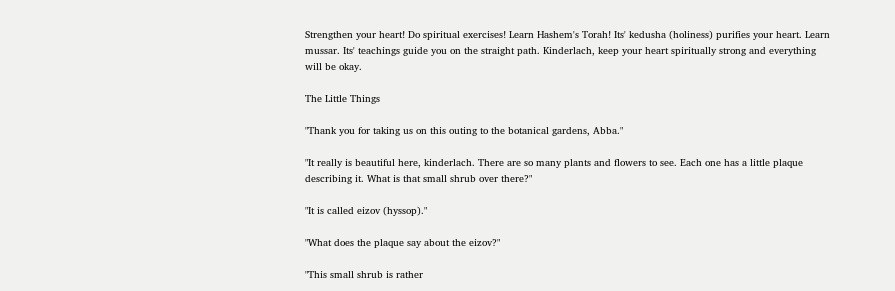Strengthen your heart! Do spiritual exercises! Learn Hashem's Torah! Its' kedusha (holiness) purifies your heart. Learn mussar. Its' teachings guide you on the straight path. Kinderlach, keep your heart spiritually strong and everything will be okay.

The Little Things

"Thank you for taking us on this outing to the botanical gardens, Abba."

"It really is beautiful here, kinderlach. There are so many plants and flowers to see. Each one has a little plaque describing it. What is that small shrub over there?"

"It is called eizov (hyssop)."

"What does the plaque say about the eizov?"

"This small shrub is rather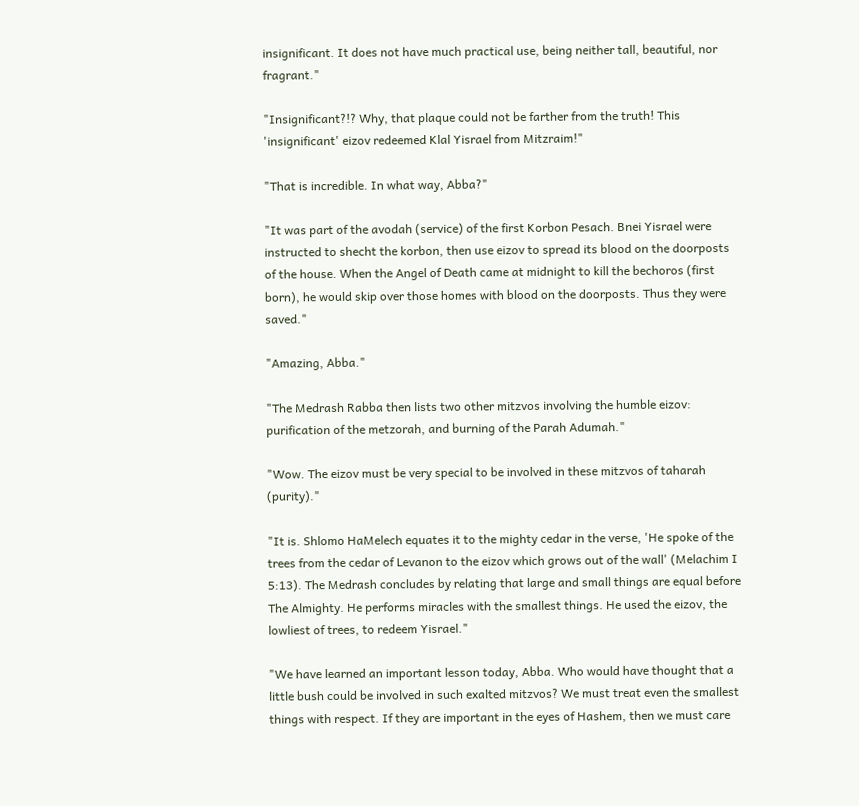insignificant. It does not have much practical use, being neither tall, beautiful, nor fragrant."

"Insignificant?!? Why, that plaque could not be farther from the truth! This 'insignificant' eizov redeemed Klal Yisrael from Mitzraim!"

"That is incredible. In what way, Abba?"

"It was part of the avodah (service) of the first Korbon Pesach. Bnei Yisrael were instructed to shecht the korbon, then use eizov to spread its blood on the doorposts of the house. When the Angel of Death came at midnight to kill the bechoros (first born), he would skip over those homes with blood on the doorposts. Thus they were saved."

"Amazing, Abba."

"The Medrash Rabba then lists two other mitzvos involving the humble eizov: purification of the metzorah, and burning of the Parah Adumah."

"Wow. The eizov must be very special to be involved in these mitzvos of taharah (purity)."

"It is. Shlomo HaMelech equates it to the mighty cedar in the verse, 'He spoke of the trees from the cedar of Levanon to the eizov which grows out of the wall' (Melachim I 5:13). The Medrash concludes by relating that large and small things are equal before The Almighty. He performs miracles with the smallest things. He used the eizov, the lowliest of trees, to redeem Yisrael."

"We have learned an important lesson today, Abba. Who would have thought that a little bush could be involved in such exalted mitzvos? We must treat even the smallest things with respect. If they are important in the eyes of Hashem, then we must care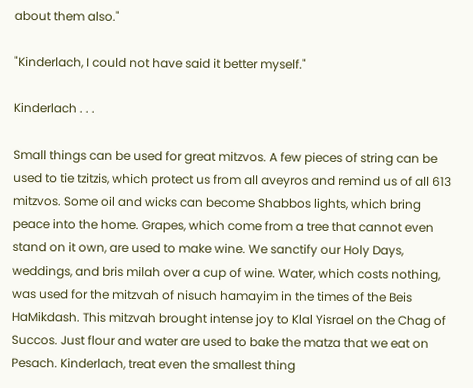about them also."

"Kinderlach, I could not have said it better myself."

Kinderlach . . .

Small things can be used for great mitzvos. A few pieces of string can be used to tie tzitzis, which protect us from all aveyros and remind us of all 613 mitzvos. Some oil and wicks can become Shabbos lights, which bring peace into the home. Grapes, which come from a tree that cannot even stand on it own, are used to make wine. We sanctify our Holy Days, weddings, and bris milah over a cup of wine. Water, which costs nothing, was used for the mitzvah of nisuch hamayim in the times of the Beis HaMikdash. This mitzvah brought intense joy to Klal Yisrael on the Chag of Succos. Just flour and water are used to bake the matza that we eat on Pesach. Kinderlach, treat even the smallest thing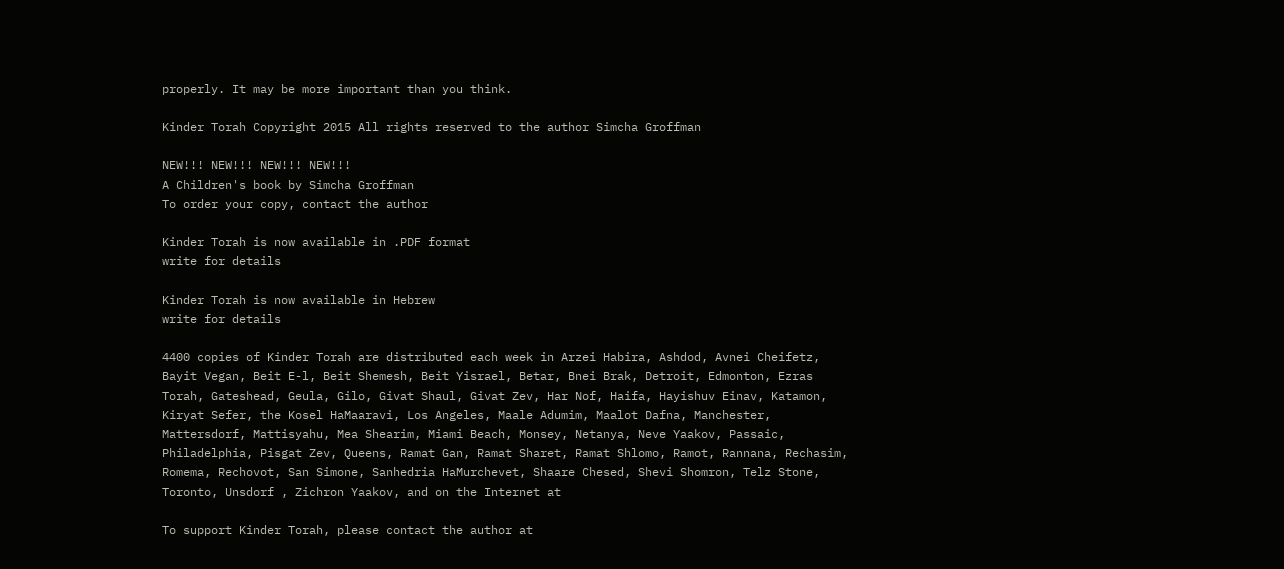properly. It may be more important than you think.

Kinder Torah Copyright 2015 All rights reserved to the author Simcha Groffman

NEW!!! NEW!!! NEW!!! NEW!!!
A Children's book by Simcha Groffman
To order your copy, contact the author

Kinder Torah is now available in .PDF format
write for details

Kinder Torah is now available in Hebrew
write for details

4400 copies of Kinder Torah are distributed each week in Arzei Habira, Ashdod, Avnei Cheifetz, Bayit Vegan, Beit E-l, Beit Shemesh, Beit Yisrael, Betar, Bnei Brak, Detroit, Edmonton, Ezras Torah, Gateshead, Geula, Gilo, Givat Shaul, Givat Zev, Har Nof, Haifa, Hayishuv Einav, Katamon, Kiryat Sefer, the Kosel HaMaaravi, Los Angeles, Maale Adumim, Maalot Dafna, Manchester, Mattersdorf, Mattisyahu, Mea Shearim, Miami Beach, Monsey, Netanya, Neve Yaakov, Passaic, Philadelphia, Pisgat Zev, Queens, Ramat Gan, Ramat Sharet, Ramat Shlomo, Ramot, Rannana, Rechasim, Romema, Rechovot, San Simone, Sanhedria HaMurchevet, Shaare Chesed, Shevi Shomron, Telz Stone, Toronto, Unsdorf , Zichron Yaakov, and on the Internet at

To support Kinder Torah, please contact the author at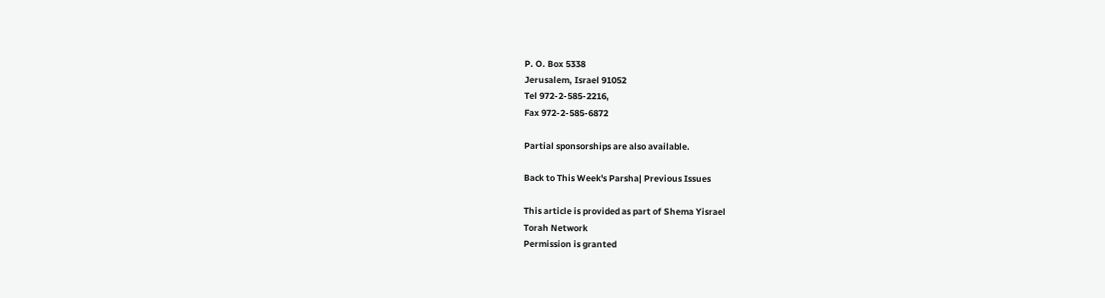P. O. Box 5338
Jerusalem, Israel 91052
Tel 972-2-585-2216,
Fax 972-2-585-6872

Partial sponsorships are also available.

Back to This Week's Parsha| Previous Issues

This article is provided as part of Shema Yisrael
Torah Network
Permission is granted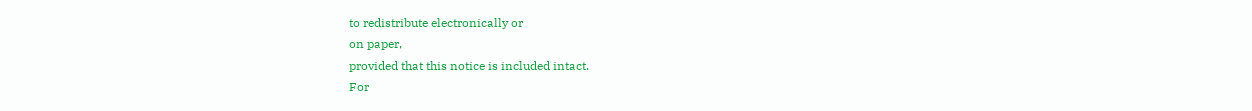to redistribute electronically or
on paper,
provided that this notice is included intact.
For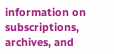information on subscriptions, archives, and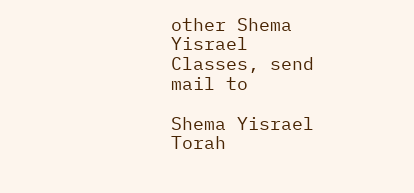other Shema Yisrael
Classes, send mail to

Shema Yisrael Torah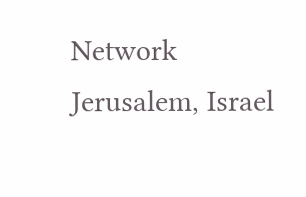Network
Jerusalem, Israel